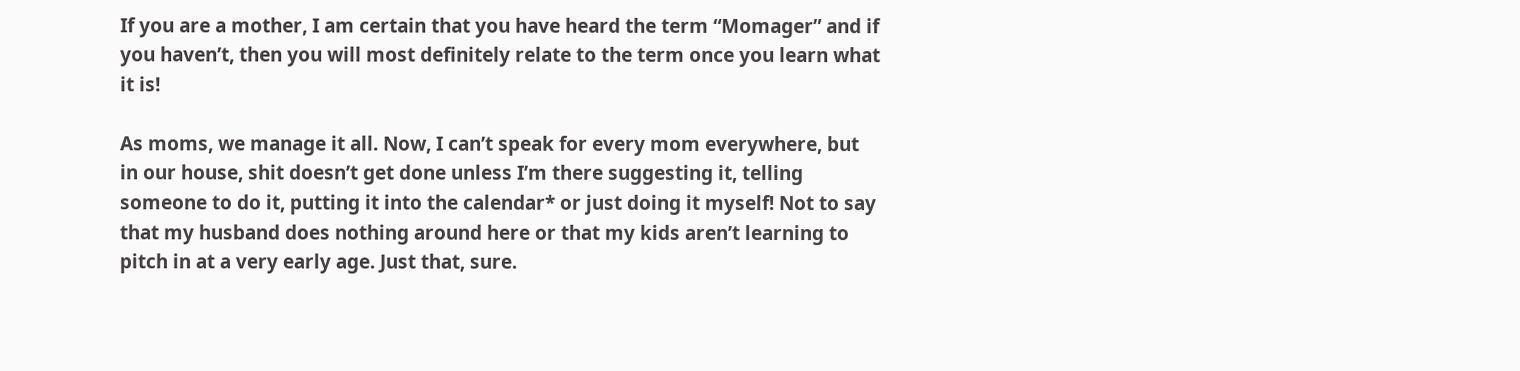If you are a mother, I am certain that you have heard the term “Momager” and if you haven’t, then you will most definitely relate to the term once you learn what it is!

As moms, we manage it all. Now, I can’t speak for every mom everywhere, but in our house, shit doesn’t get done unless I’m there suggesting it, telling someone to do it, putting it into the calendar* or just doing it myself! Not to say that my husband does nothing around here or that my kids aren’t learning to pitch in at a very early age. Just that, sure.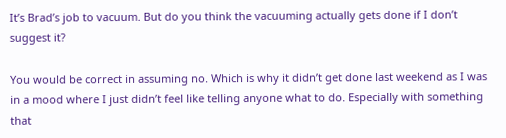It’s Brad’s job to vacuum. But do you think the vacuuming actually gets done if I don’t suggest it?

You would be correct in assuming no. Which is why it didn’t get done last weekend as I was in a mood where I just didn’t feel like telling anyone what to do. Especially with something that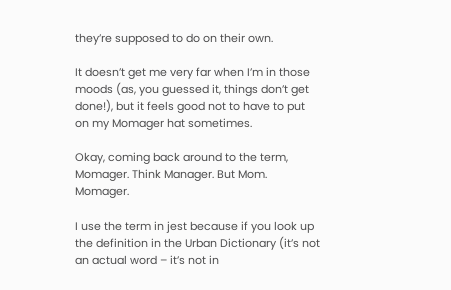they’re supposed to do on their own.

It doesn’t get me very far when I’m in those moods (as, you guessed it, things don’t get done!), but it feels good not to have to put on my Momager hat sometimes.

Okay, coming back around to the term, Momager. Think Manager. But Mom. Momager.

I use the term in jest because if you look up the definition in the Urban Dictionary (it’s not an actual word – it’s not in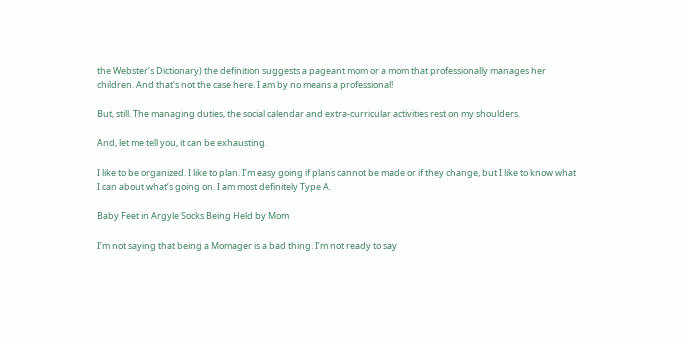the Webster’s Dictionary) the definition suggests a pageant mom or a mom that professionally manages her children. And that’s not the case here. I am by no means a professional!

But, still. The managing duties, the social calendar and extra-curricular activities rest on my shoulders.

And, let me tell you, it can be exhausting.

I like to be organized. I like to plan. I’m easy going if plans cannot be made or if they change, but I like to know what I can about what’s going on. I am most definitely Type A.

Baby Feet in Argyle Socks Being Held by Mom

I’m not saying that being a Momager is a bad thing. I’m not ready to say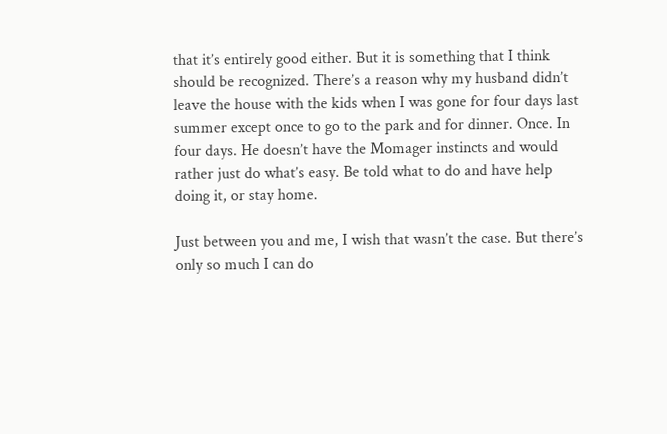that it’s entirely good either. But it is something that I think should be recognized. There’s a reason why my husband didn’t leave the house with the kids when I was gone for four days last summer except once to go to the park and for dinner. Once. In four days. He doesn’t have the Momager instincts and would rather just do what’s easy. Be told what to do and have help doing it, or stay home.

Just between you and me, I wish that wasn’t the case. But there’s only so much I can do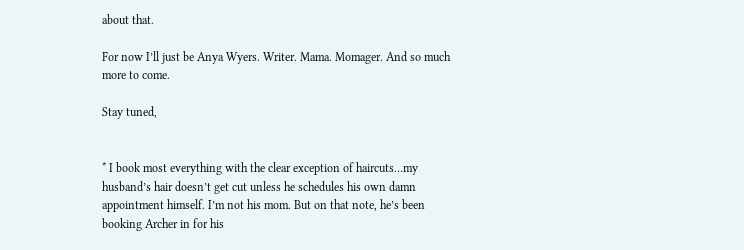about that.

For now I’ll just be Anya Wyers. Writer. Mama. Momager. And so much more to come.

Stay tuned,


* I book most everything with the clear exception of haircuts…my husband’s hair doesn’t get cut unless he schedules his own damn appointment himself. I’m not his mom. But on that note, he’s been booking Archer in for his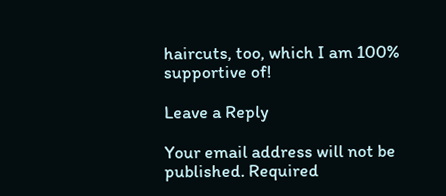haircuts, too, which I am 100% supportive of!

Leave a Reply

Your email address will not be published. Required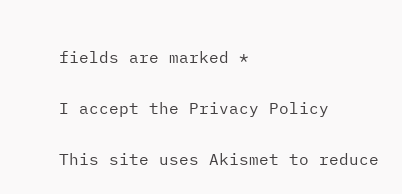fields are marked *

I accept the Privacy Policy

This site uses Akismet to reduce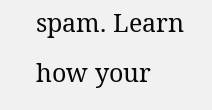spam. Learn how your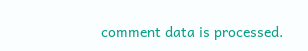comment data is processed.